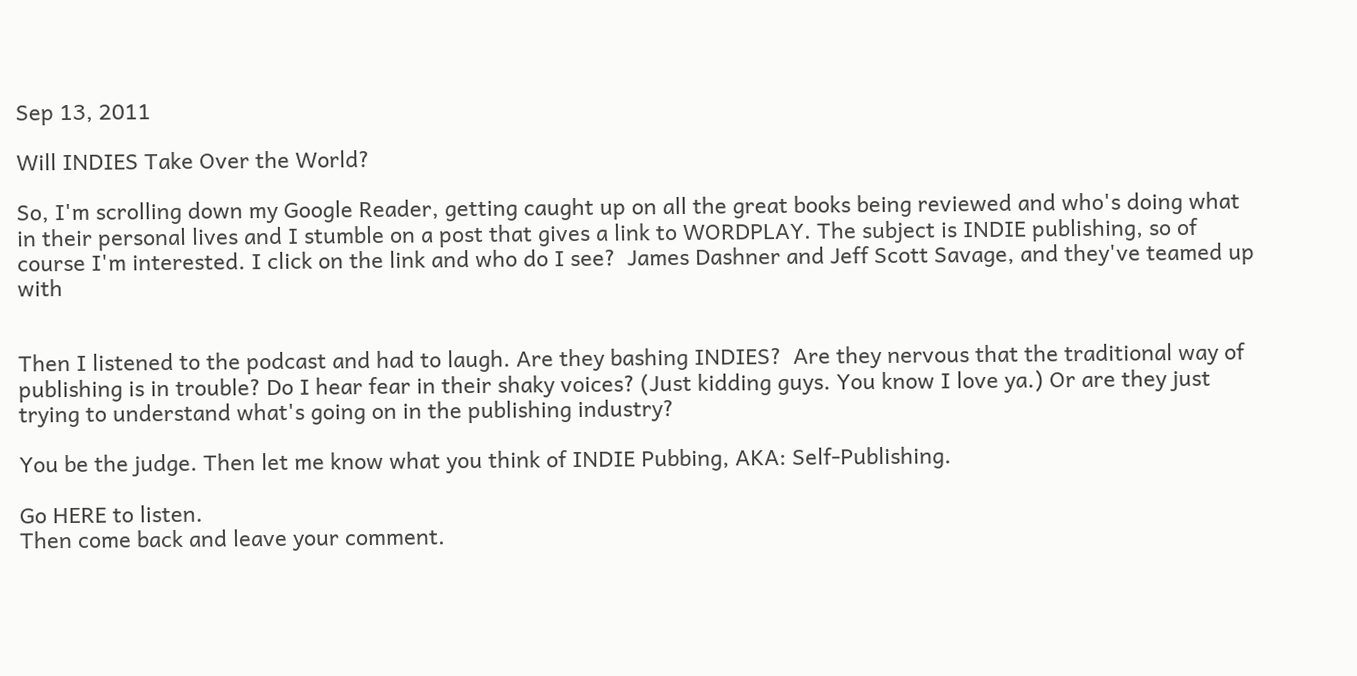Sep 13, 2011

Will INDIES Take Over the World?

So, I'm scrolling down my Google Reader, getting caught up on all the great books being reviewed and who's doing what in their personal lives and I stumble on a post that gives a link to WORDPLAY. The subject is INDIE publishing, so of course I'm interested. I click on the link and who do I see?  James Dashner and Jeff Scott Savage, and they've teamed up with


Then I listened to the podcast and had to laugh. Are they bashing INDIES?  Are they nervous that the traditional way of publishing is in trouble? Do I hear fear in their shaky voices? (Just kidding guys. You know I love ya.) Or are they just trying to understand what's going on in the publishing industry?

You be the judge. Then let me know what you think of INDIE Pubbing, AKA: Self-Publishing.

Go HERE to listen.
Then come back and leave your comment.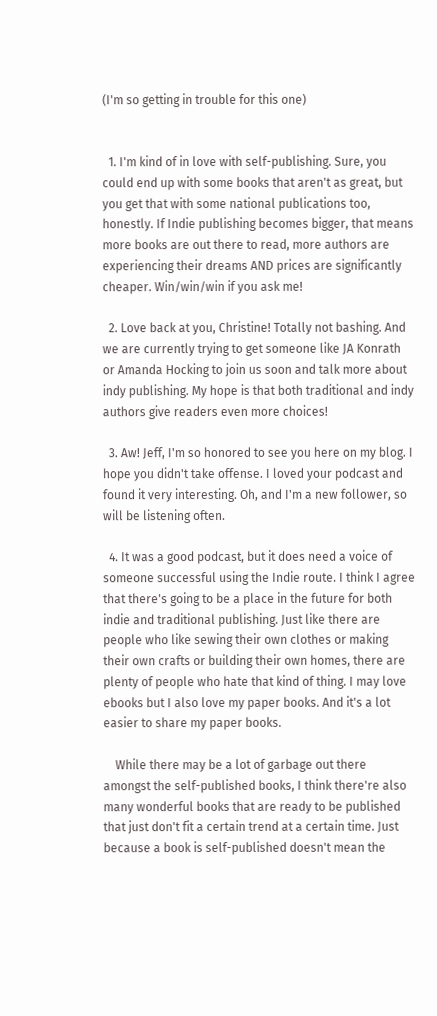(I'm so getting in trouble for this one)


  1. I'm kind of in love with self-publishing. Sure, you could end up with some books that aren't as great, but you get that with some national publications too, honestly. If Indie publishing becomes bigger, that means more books are out there to read, more authors are experiencing their dreams AND prices are significantly cheaper. Win/win/win if you ask me!

  2. Love back at you, Christine! Totally not bashing. And we are currently trying to get someone like JA Konrath or Amanda Hocking to join us soon and talk more about indy publishing. My hope is that both traditional and indy authors give readers even more choices!

  3. Aw! Jeff, I'm so honored to see you here on my blog. I hope you didn't take offense. I loved your podcast and found it very interesting. Oh, and I'm a new follower, so will be listening often.

  4. It was a good podcast, but it does need a voice of someone successful using the Indie route. I think I agree that there's going to be a place in the future for both indie and traditional publishing. Just like there are people who like sewing their own clothes or making their own crafts or building their own homes, there are plenty of people who hate that kind of thing. I may love ebooks but I also love my paper books. And it's a lot easier to share my paper books.

    While there may be a lot of garbage out there amongst the self-published books, I think there're also many wonderful books that are ready to be published that just don't fit a certain trend at a certain time. Just because a book is self-published doesn't mean the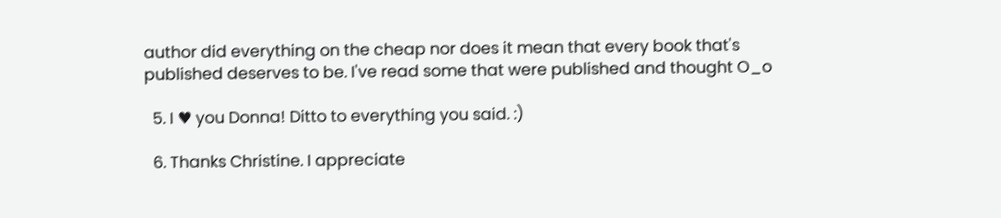author did everything on the cheap nor does it mean that every book that's published deserves to be. I've read some that were published and thought O_o

  5. I ♥ you Donna! Ditto to everything you said. :)

  6. Thanks Christine. I appreciate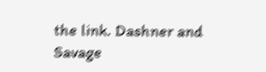the link. Dashner and Savage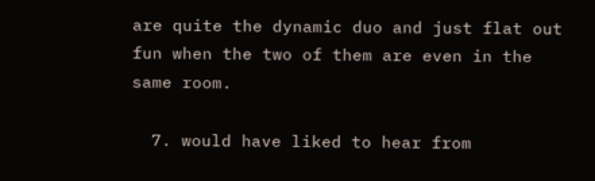are quite the dynamic duo and just flat out fun when the two of them are even in the same room.

  7. would have liked to hear from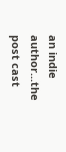an indie author...the post cast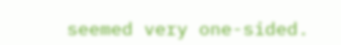seemed very one-sided.